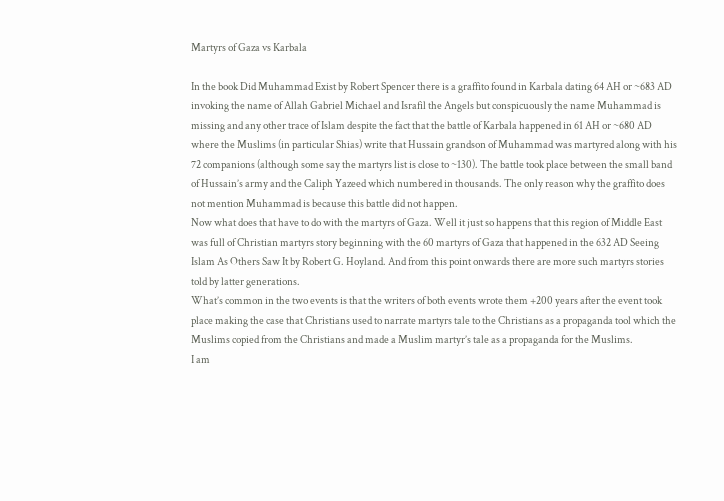Martyrs of Gaza vs Karbala

In the book Did Muhammad Exist by Robert Spencer there is a graffito found in Karbala dating 64 AH or ~683 AD invoking the name of Allah Gabriel Michael and Israfil the Angels but conspicuously the name Muhammad is missing and any other trace of Islam despite the fact that the battle of Karbala happened in 61 AH or ~680 AD where the Muslims (in particular Shias) write that Hussain grandson of Muhammad was martyred along with his 72 companions (although some say the martyrs list is close to ~130). The battle took place between the small band of Hussain’s army and the Caliph Yazeed which numbered in thousands. The only reason why the graffito does not mention Muhammad is because this battle did not happen.
Now what does that have to do with the martyrs of Gaza. Well it just so happens that this region of Middle East was full of Christian martyrs story beginning with the 60 martyrs of Gaza that happened in the 632 AD Seeing Islam As Others Saw It by Robert G. Hoyland. And from this point onwards there are more such martyrs stories told by latter generations.
What’s common in the two events is that the writers of both events wrote them +200 years after the event took place making the case that Christians used to narrate martyrs tale to the Christians as a propaganda tool which the Muslims copied from the Christians and made a Muslim martyr’s tale as a propaganda for the Muslims.
I am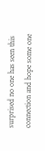surprised no one has seen this connection and hope some one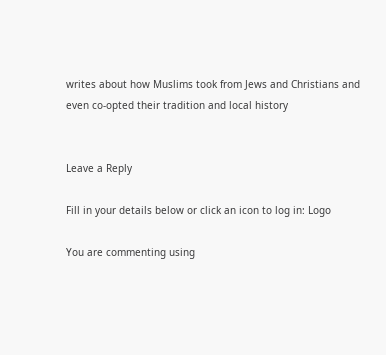writes about how Muslims took from Jews and Christians and even co-opted their tradition and local history


Leave a Reply

Fill in your details below or click an icon to log in: Logo

You are commenting using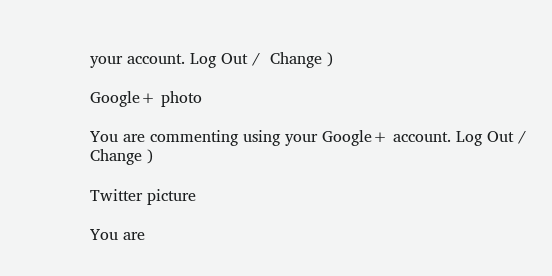your account. Log Out /  Change )

Google+ photo

You are commenting using your Google+ account. Log Out /  Change )

Twitter picture

You are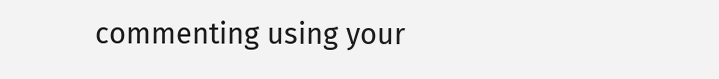commenting using your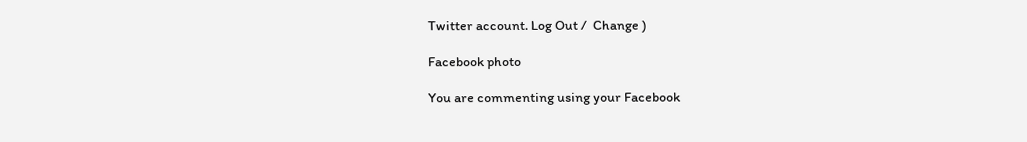Twitter account. Log Out /  Change )

Facebook photo

You are commenting using your Facebook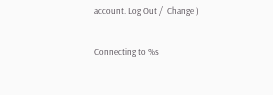account. Log Out /  Change )


Connecting to %s